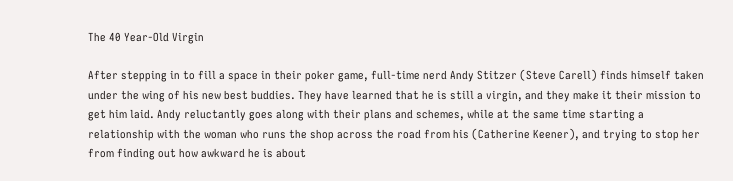The 40 Year-Old Virgin

After stepping in to fill a space in their poker game, full-time nerd Andy Stitzer (Steve Carell) finds himself taken under the wing of his new best buddies. They have learned that he is still a virgin, and they make it their mission to get him laid. Andy reluctantly goes along with their plans and schemes, while at the same time starting a relationship with the woman who runs the shop across the road from his (Catherine Keener), and trying to stop her from finding out how awkward he is about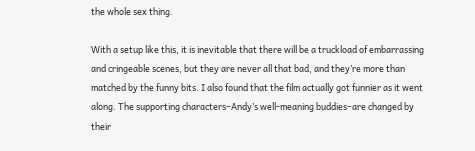the whole sex thing.

With a setup like this, it is inevitable that there will be a truckload of embarrassing and cringeable scenes, but they are never all that bad, and they’re more than matched by the funny bits. I also found that the film actually got funnier as it went along. The supporting characters–Andy’s well-meaning buddies–are changed by their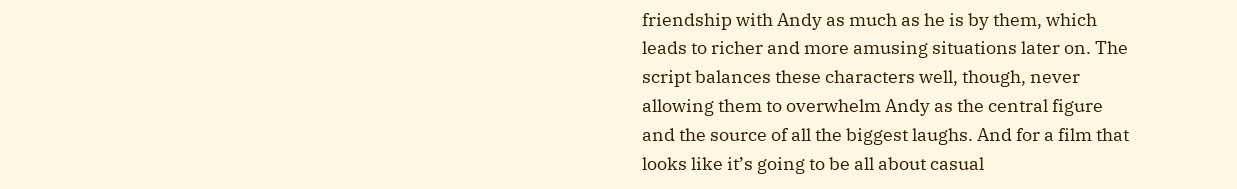friendship with Andy as much as he is by them, which leads to richer and more amusing situations later on. The script balances these characters well, though, never allowing them to overwhelm Andy as the central figure and the source of all the biggest laughs. And for a film that looks like it’s going to be all about casual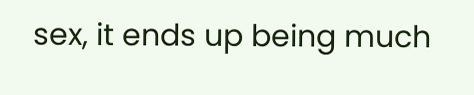sex, it ends up being much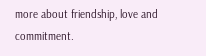more about friendship, love and commitment.